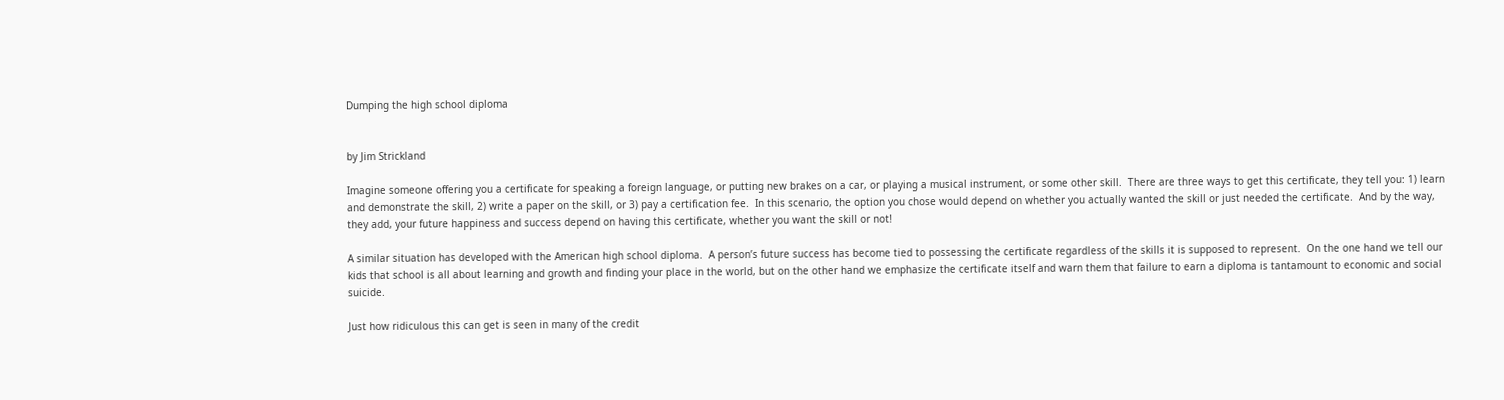Dumping the high school diploma


by Jim Strickland

Imagine someone offering you a certificate for speaking a foreign language, or putting new brakes on a car, or playing a musical instrument, or some other skill.  There are three ways to get this certificate, they tell you: 1) learn and demonstrate the skill, 2) write a paper on the skill, or 3) pay a certification fee.  In this scenario, the option you chose would depend on whether you actually wanted the skill or just needed the certificate.  And by the way, they add, your future happiness and success depend on having this certificate, whether you want the skill or not!

A similar situation has developed with the American high school diploma.  A person’s future success has become tied to possessing the certificate regardless of the skills it is supposed to represent.  On the one hand we tell our kids that school is all about learning and growth and finding your place in the world, but on the other hand we emphasize the certificate itself and warn them that failure to earn a diploma is tantamount to economic and social suicide.

Just how ridiculous this can get is seen in many of the credit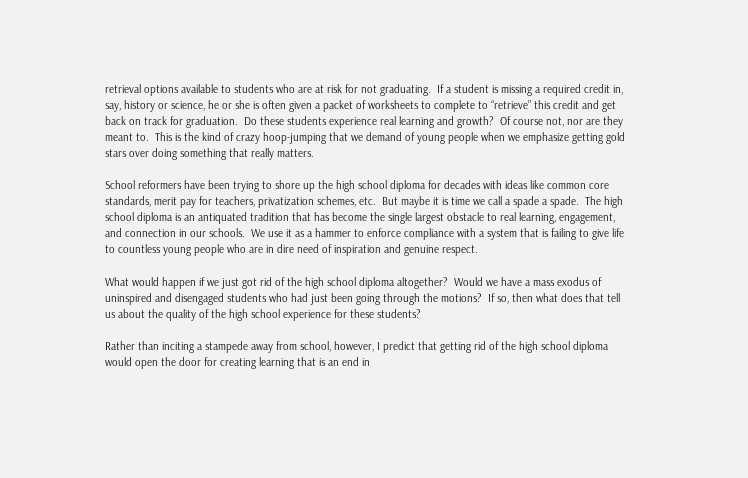retrieval options available to students who are at risk for not graduating.  If a student is missing a required credit in, say, history or science, he or she is often given a packet of worksheets to complete to “retrieve” this credit and get back on track for graduation.  Do these students experience real learning and growth?  Of course not, nor are they meant to.  This is the kind of crazy hoop-jumping that we demand of young people when we emphasize getting gold stars over doing something that really matters.

School reformers have been trying to shore up the high school diploma for decades with ideas like common core standards, merit pay for teachers, privatization schemes, etc.  But maybe it is time we call a spade a spade.  The high school diploma is an antiquated tradition that has become the single largest obstacle to real learning, engagement, and connection in our schools.  We use it as a hammer to enforce compliance with a system that is failing to give life to countless young people who are in dire need of inspiration and genuine respect.

What would happen if we just got rid of the high school diploma altogether?  Would we have a mass exodus of uninspired and disengaged students who had just been going through the motions?  If so, then what does that tell us about the quality of the high school experience for these students?

Rather than inciting a stampede away from school, however, I predict that getting rid of the high school diploma would open the door for creating learning that is an end in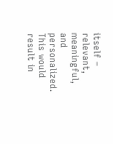itself – relevant, meaningful, and personalized.  This would result in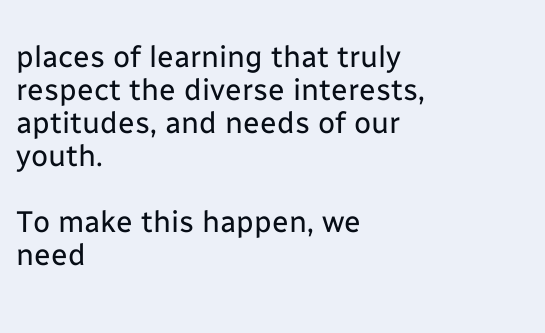places of learning that truly respect the diverse interests, aptitudes, and needs of our youth.

To make this happen, we need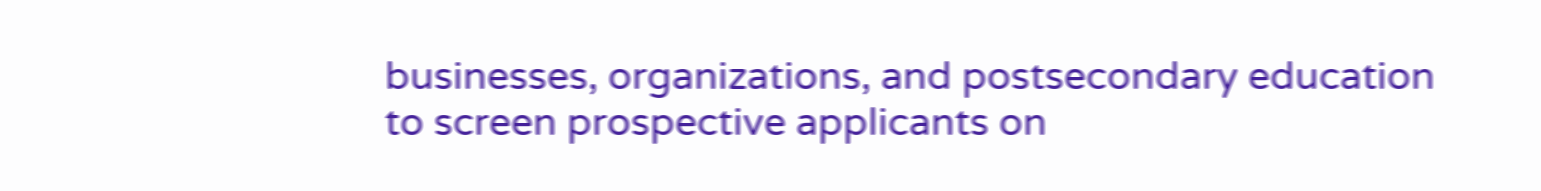businesses, organizations, and postsecondary education to screen prospective applicants on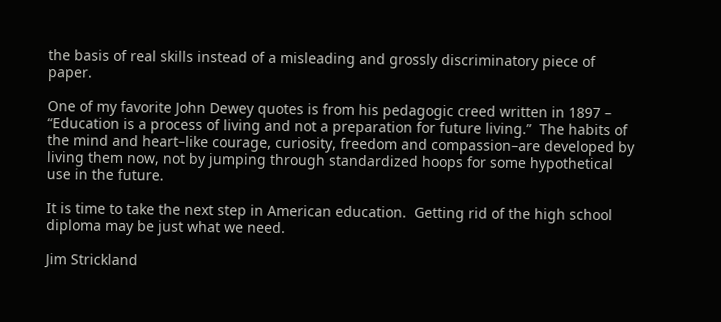the basis of real skills instead of a misleading and grossly discriminatory piece of paper.

One of my favorite John Dewey quotes is from his pedagogic creed written in 1897 – “Education is a process of living and not a preparation for future living.”  The habits of the mind and heart–like courage, curiosity, freedom and compassion–are developed by living them now, not by jumping through standardized hoops for some hypothetical use in the future.

It is time to take the next step in American education.  Getting rid of the high school diploma may be just what we need.

Jim Strickland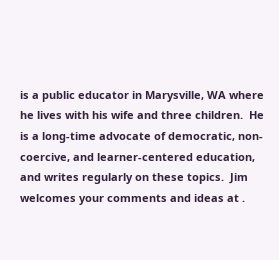is a public educator in Marysville, WA where he lives with his wife and three children.  He is a long-time advocate of democratic, non-coercive, and learner-centered education, and writes regularly on these topics.  Jim welcomes your comments and ideas at .